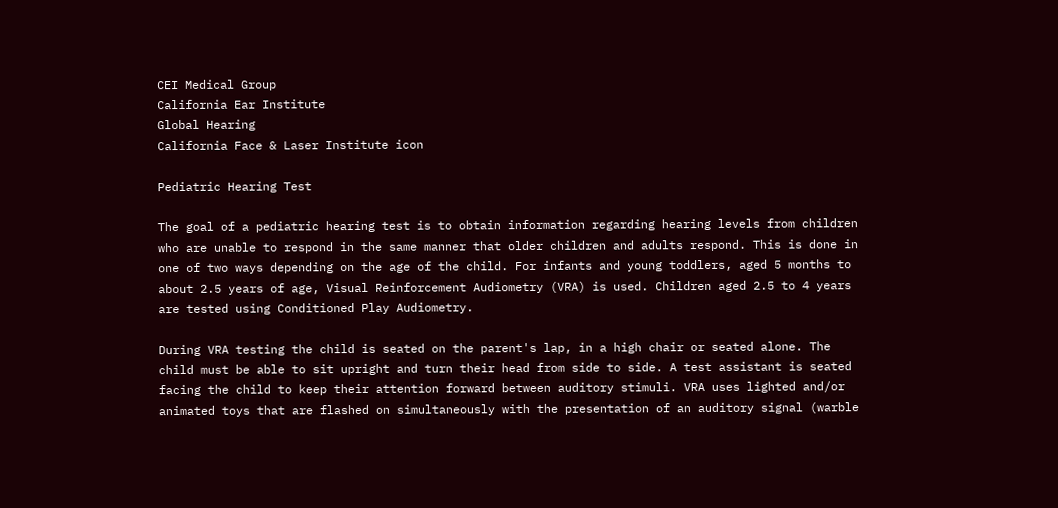CEI Medical Group
California Ear Institute
Global Hearing
California Face & Laser Institute icon

Pediatric Hearing Test

The goal of a pediatric hearing test is to obtain information regarding hearing levels from children who are unable to respond in the same manner that older children and adults respond. This is done in one of two ways depending on the age of the child. For infants and young toddlers, aged 5 months to about 2.5 years of age, Visual Reinforcement Audiometry (VRA) is used. Children aged 2.5 to 4 years are tested using Conditioned Play Audiometry.

During VRA testing the child is seated on the parent's lap, in a high chair or seated alone. The child must be able to sit upright and turn their head from side to side. A test assistant is seated facing the child to keep their attention forward between auditory stimuli. VRA uses lighted and/or animated toys that are flashed on simultaneously with the presentation of an auditory signal (warble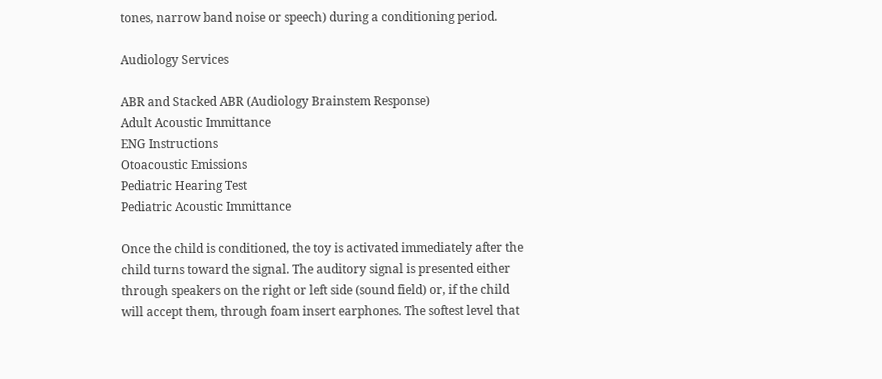tones, narrow band noise or speech) during a conditioning period.

Audiology Services

ABR and Stacked ABR (Audiology Brainstem Response)
Adult Acoustic Immittance
ENG Instructions
Otoacoustic Emissions
Pediatric Hearing Test
Pediatric Acoustic Immittance

Once the child is conditioned, the toy is activated immediately after the child turns toward the signal. The auditory signal is presented either through speakers on the right or left side (sound field) or, if the child will accept them, through foam insert earphones. The softest level that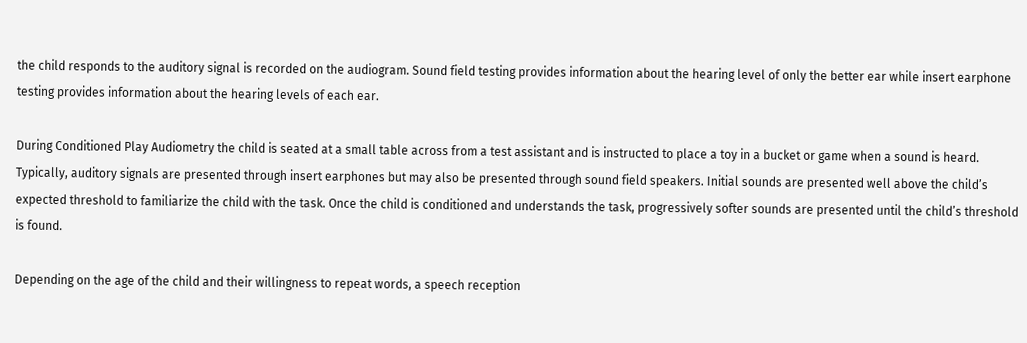the child responds to the auditory signal is recorded on the audiogram. Sound field testing provides information about the hearing level of only the better ear while insert earphone testing provides information about the hearing levels of each ear.

During Conditioned Play Audiometry the child is seated at a small table across from a test assistant and is instructed to place a toy in a bucket or game when a sound is heard. Typically, auditory signals are presented through insert earphones but may also be presented through sound field speakers. Initial sounds are presented well above the child’s expected threshold to familiarize the child with the task. Once the child is conditioned and understands the task, progressively softer sounds are presented until the child’s threshold is found.

Depending on the age of the child and their willingness to repeat words, a speech reception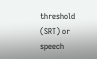threshold (SRT) or speech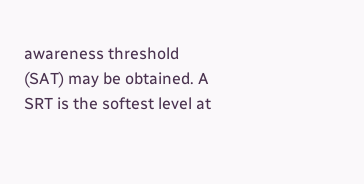awareness threshold (SAT) may be obtained. A SRT is the softest level at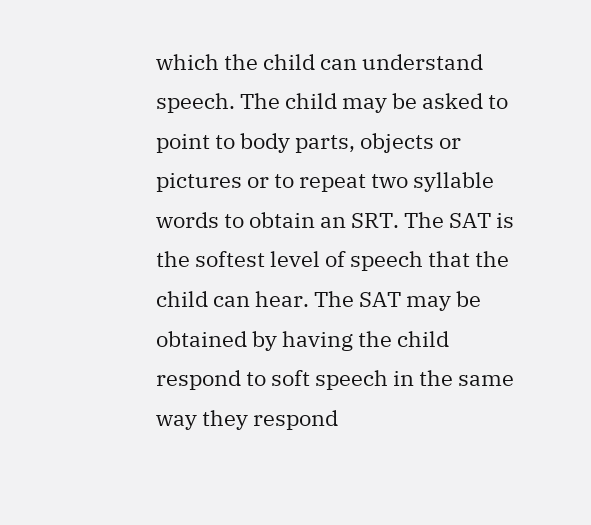which the child can understand speech. The child may be asked to point to body parts, objects or pictures or to repeat two syllable words to obtain an SRT. The SAT is the softest level of speech that the child can hear. The SAT may be obtained by having the child respond to soft speech in the same way they respond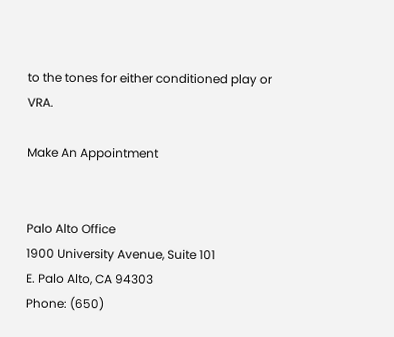to the tones for either conditioned play or VRA.

Make An Appointment


Palo Alto Office
1900 University Avenue, Suite 101
E. Palo Alto, CA 94303
Phone: (650)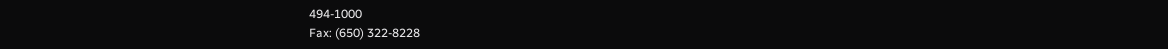494-1000
Fax: (650) 322-8228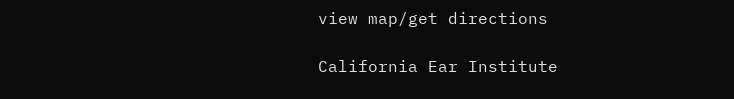view map/get directions

California Ear Institute